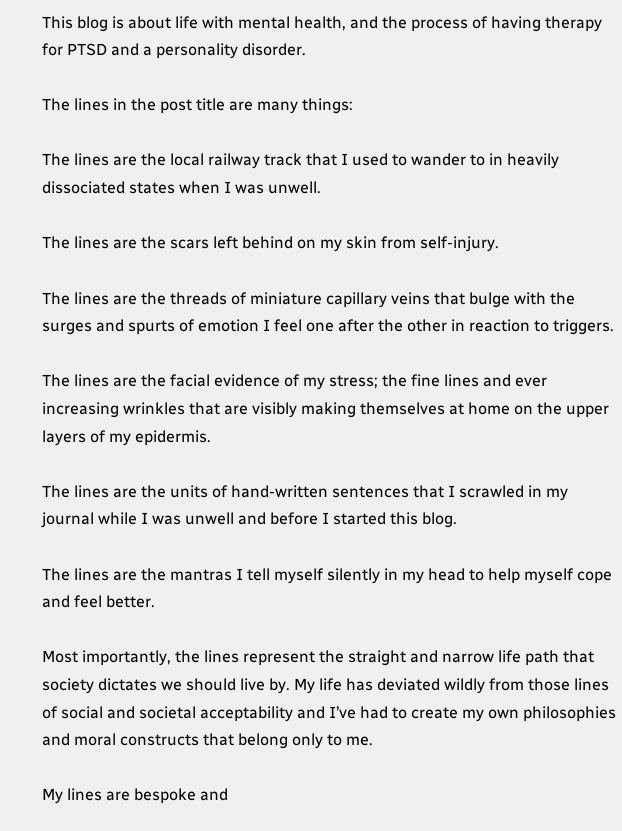This blog is about life with mental health, and the process of having therapy for PTSD and a personality disorder.

The lines in the post title are many things:

The lines are the local railway track that I used to wander to in heavily dissociated states when I was unwell.

The lines are the scars left behind on my skin from self-injury.

The lines are the threads of miniature capillary veins that bulge with the surges and spurts of emotion I feel one after the other in reaction to triggers.

The lines are the facial evidence of my stress; the fine lines and ever increasing wrinkles that are visibly making themselves at home on the upper layers of my epidermis.

The lines are the units of hand-written sentences that I scrawled in my journal while I was unwell and before I started this blog.

The lines are the mantras I tell myself silently in my head to help myself cope and feel better.

Most importantly, the lines represent the straight and narrow life path that society dictates we should live by. My life has deviated wildly from those lines of social and societal acceptability and I’ve had to create my own philosophies and moral constructs that belong only to me.

My lines are bespoke and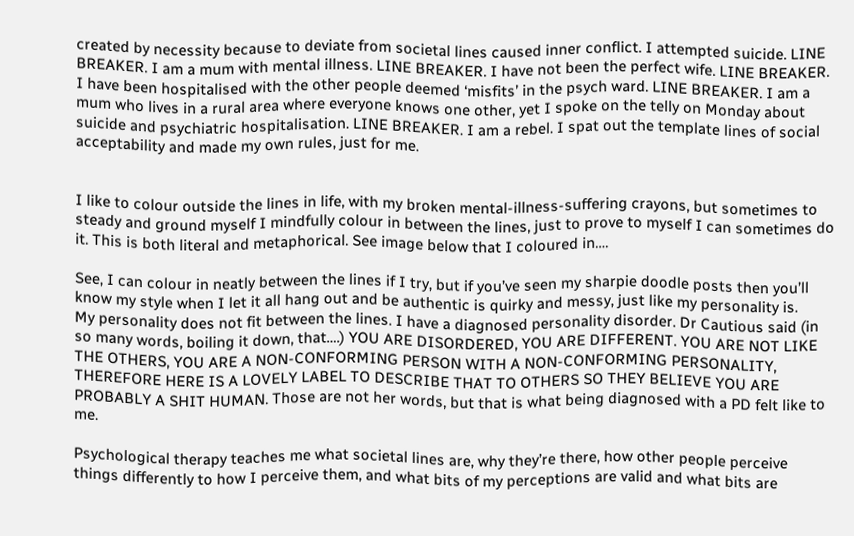created by necessity because to deviate from societal lines caused inner conflict. I attempted suicide. LINE BREAKER. I am a mum with mental illness. LINE BREAKER. I have not been the perfect wife. LINE BREAKER. I have been hospitalised with the other people deemed ‘misfits’ in the psych ward. LINE BREAKER. I am a mum who lives in a rural area where everyone knows one other, yet I spoke on the telly on Monday about suicide and psychiatric hospitalisation. LINE BREAKER. I am a rebel. I spat out the template lines of social acceptability and made my own rules, just for me.


I like to colour outside the lines in life, with my broken mental-illness-suffering crayons, but sometimes to steady and ground myself I mindfully colour in between the lines, just to prove to myself I can sometimes do it. This is both literal and metaphorical. See image below that I coloured in….

See, I can colour in neatly between the lines if I try, but if you’ve seen my sharpie doodle posts then you’ll know my style when I let it all hang out and be authentic is quirky and messy, just like my personality is.
My personality does not fit between the lines. I have a diagnosed personality disorder. Dr Cautious said (in so many words, boiling it down, that….) YOU ARE DISORDERED, YOU ARE DIFFERENT. YOU ARE NOT LIKE THE OTHERS, YOU ARE A NON-CONFORMING PERSON WITH A NON-CONFORMING PERSONALITY, THEREFORE HERE IS A LOVELY LABEL TO DESCRIBE THAT TO OTHERS SO THEY BELIEVE YOU ARE PROBABLY A SHIT HUMAN. Those are not her words, but that is what being diagnosed with a PD felt like to me.

Psychological therapy teaches me what societal lines are, why they’re there, how other people perceive things differently to how I perceive them, and what bits of my perceptions are valid and what bits are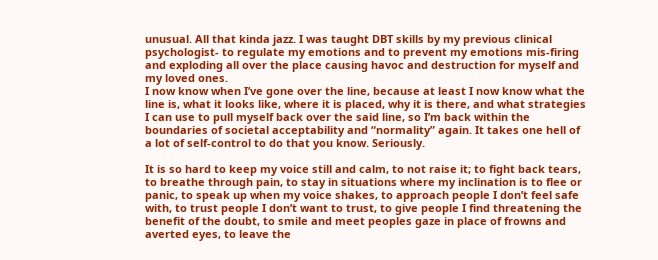unusual. All that kinda jazz. I was taught DBT skills by my previous clinical psychologist- to regulate my emotions and to prevent my emotions mis-firing and exploding all over the place causing havoc and destruction for myself and my loved ones.
I now know when I’ve gone over the line, because at least I now know what the line is, what it looks like, where it is placed, why it is there, and what strategies I can use to pull myself back over the said line, so I’m back within the boundaries of societal acceptability and “normality” again. It takes one hell of a lot of self-control to do that you know. Seriously.

It is so hard to keep my voice still and calm, to not raise it; to fight back tears, to breathe through pain, to stay in situations where my inclination is to flee or panic, to speak up when my voice shakes, to approach people I don’t feel safe with, to trust people I don’t want to trust, to give people I find threatening the benefit of the doubt, to smile and meet peoples gaze in place of frowns and averted eyes, to leave the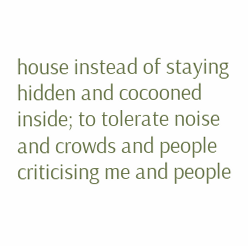house instead of staying hidden and cocooned inside; to tolerate noise and crowds and people criticising me and people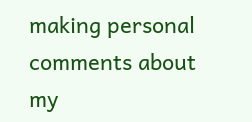making personal comments about my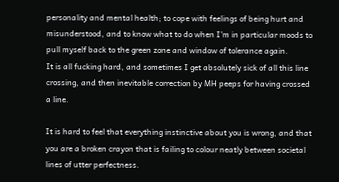personality and mental health; to cope with feelings of being hurt and misunderstood, and to know what to do when I’m in particular moods to pull myself back to the green zone and window of tolerance again.
It is all fucking hard, and sometimes I get absolutely sick of all this line crossing, and then inevitable correction by MH peeps for having crossed a line.

It is hard to feel that everything instinctive about you is wrong, and that you are a broken crayon that is failing to colour neatly between societal lines of utter perfectness.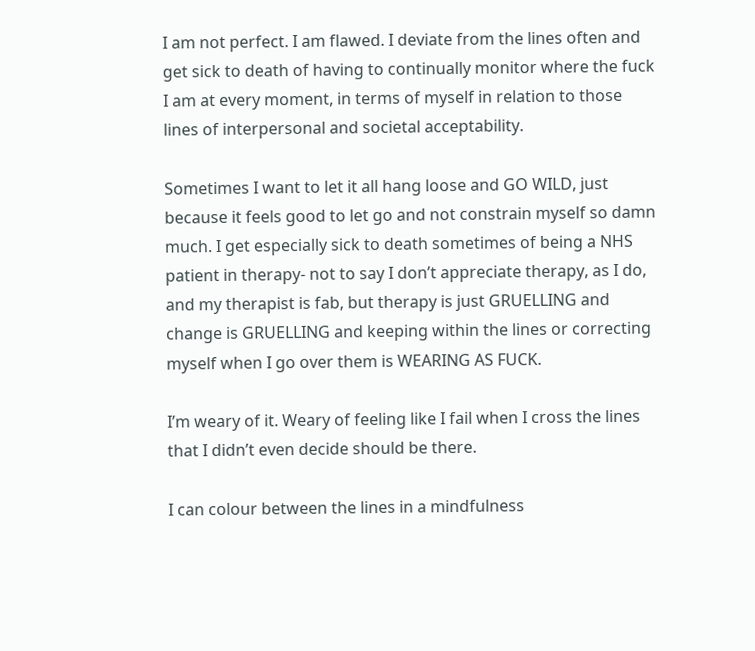I am not perfect. I am flawed. I deviate from the lines often and get sick to death of having to continually monitor where the fuck I am at every moment, in terms of myself in relation to those lines of interpersonal and societal acceptability.

Sometimes I want to let it all hang loose and GO WILD, just because it feels good to let go and not constrain myself so damn much. I get especially sick to death sometimes of being a NHS patient in therapy- not to say I don’t appreciate therapy, as I do, and my therapist is fab, but therapy is just GRUELLING and change is GRUELLING and keeping within the lines or correcting myself when I go over them is WEARING AS FUCK.

I’m weary of it. Weary of feeling like I fail when I cross the lines that I didn’t even decide should be there.

I can colour between the lines in a mindfulness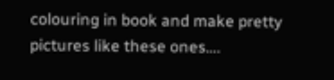colouring in book and make pretty pictures like these ones….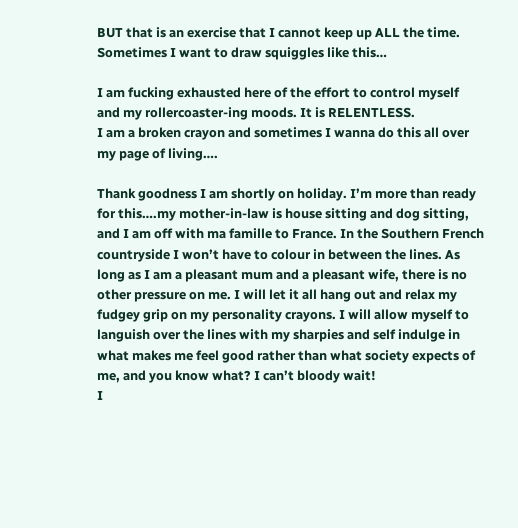BUT that is an exercise that I cannot keep up ALL the time. Sometimes I want to draw squiggles like this…

I am fucking exhausted here of the effort to control myself and my rollercoaster-ing moods. It is RELENTLESS.
I am a broken crayon and sometimes I wanna do this all over my page of living….

Thank goodness I am shortly on holiday. I’m more than ready for this….my mother-in-law is house sitting and dog sitting, and I am off with ma famille to France. In the Southern French countryside I won’t have to colour in between the lines. As long as I am a pleasant mum and a pleasant wife, there is no other pressure on me. I will let it all hang out and relax my fudgey grip on my personality crayons. I will allow myself to languish over the lines with my sharpies and self indulge in what makes me feel good rather than what society expects of me, and you know what? I can’t bloody wait!
I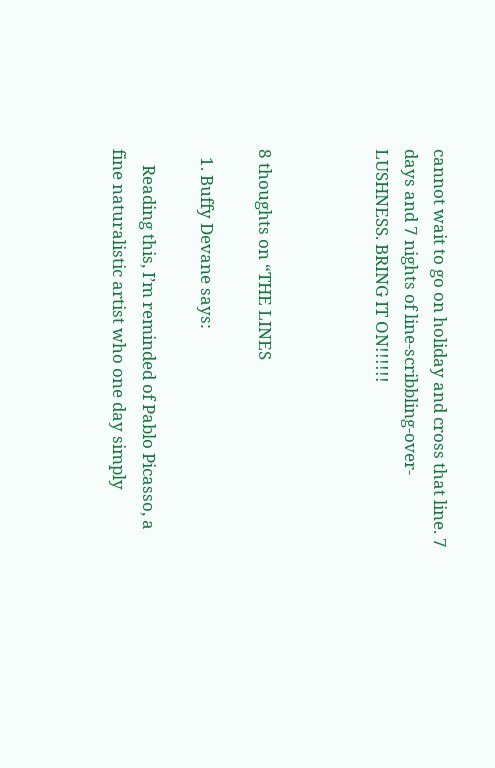cannot wait to go on holiday and cross that line. 7 days and 7 nights of line-scribbling-over-LUSHNESS. BRING IT ON!!!!!!



8 thoughts on “THE LINES

  1. Buffy Devane says:

    Reading this, I’m reminded of Pablo Picasso, a fine naturalistic artist who one day simply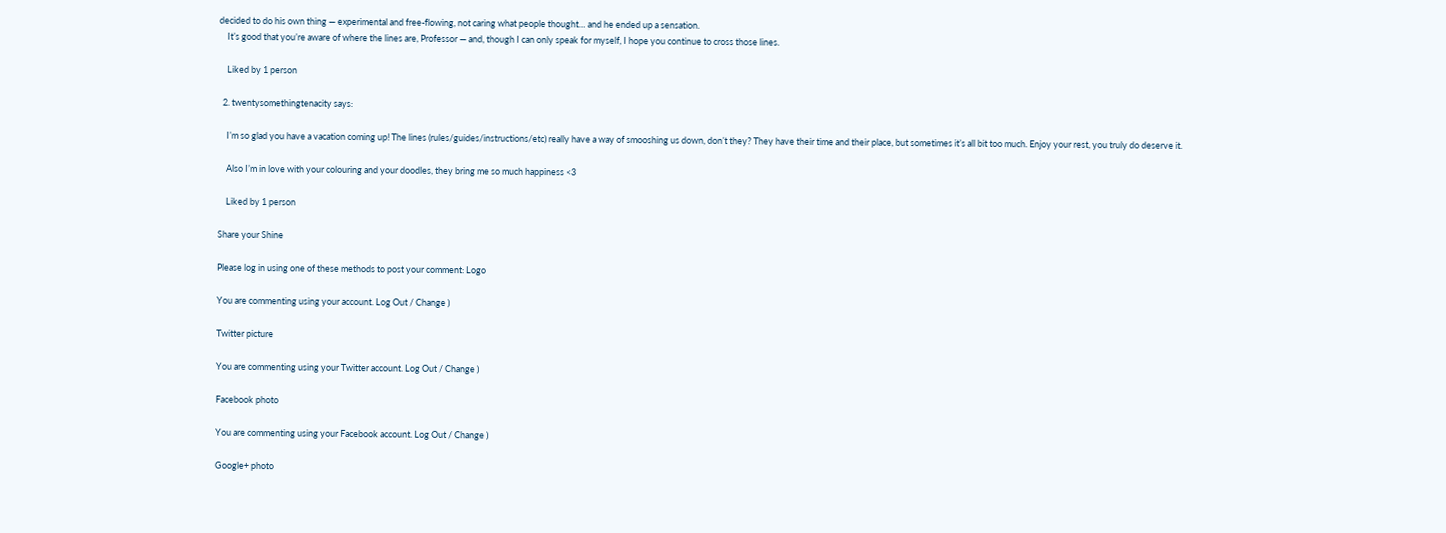decided to do his own thing — experimental and free-flowing, not caring what people thought… and he ended up a sensation.
    It’s good that you’re aware of where the lines are, Professor — and, though I can only speak for myself, I hope you continue to cross those lines.

    Liked by 1 person

  2. twentysomethingtenacity says:

    I’m so glad you have a vacation coming up! The lines (rules/guides/instructions/etc) really have a way of smooshing us down, don’t they? They have their time and their place, but sometimes it’s all bit too much. Enjoy your rest, you truly do deserve it.

    Also I’m in love with your colouring and your doodles, they bring me so much happiness <3

    Liked by 1 person

Share your Shine

Please log in using one of these methods to post your comment: Logo

You are commenting using your account. Log Out / Change )

Twitter picture

You are commenting using your Twitter account. Log Out / Change )

Facebook photo

You are commenting using your Facebook account. Log Out / Change )

Google+ photo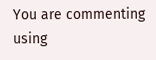You are commenting using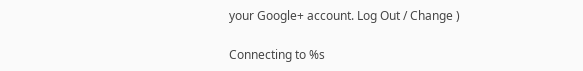your Google+ account. Log Out / Change )

Connecting to %s